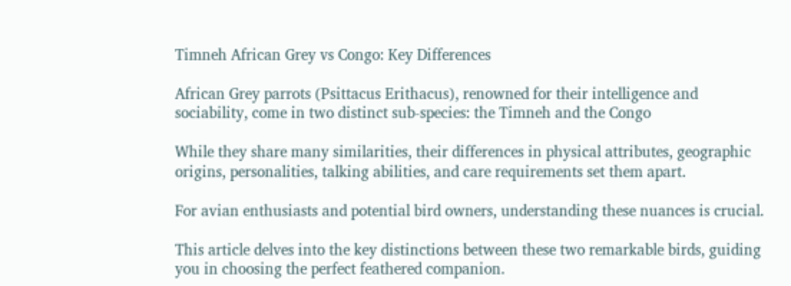Timneh African Grey vs Congo: Key Differences

African Grey parrots (Psittacus Erithacus), renowned for their intelligence and sociability, come in two distinct sub-species: the Timneh and the Congo

While they share many similarities, their differences in physical attributes, geographic origins, personalities, talking abilities, and care requirements set them apart.

For avian enthusiasts and potential bird owners, understanding these nuances is crucial.

This article delves into the key distinctions between these two remarkable birds, guiding you in choosing the perfect feathered companion.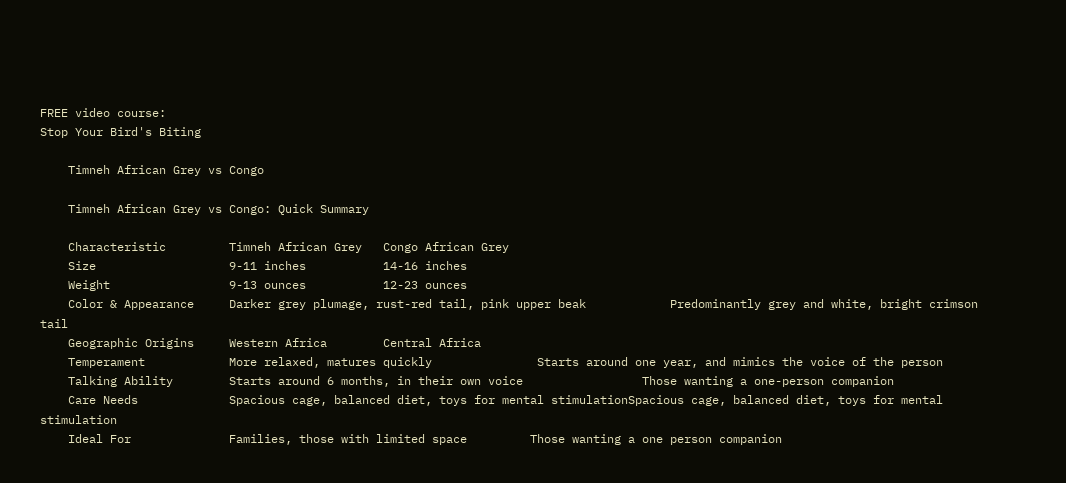FREE video course:
Stop Your Bird's Biting

    Timneh African Grey vs Congo

    Timneh African Grey vs Congo: Quick Summary

    Characteristic         Timneh African Grey   Congo African Grey
    Size                   9-11 inches           14-16 inches
    Weight                 9-13 ounces           12-23 ounces
    Color & Appearance     Darker grey plumage, rust-red tail, pink upper beak            Predominantly grey and white, bright crimson tail
    Geographic Origins     Western Africa        Central Africa
    Temperament            More relaxed, matures quickly               Starts around one year, and mimics the voice of the person
    Talking Ability        Starts around 6 months, in their own voice                 Those wanting a one-person companion
    Care Needs             Spacious cage, balanced diet, toys for mental stimulationSpacious cage, balanced diet, toys for mental stimulation
    Ideal For              Families, those with limited space         Those wanting a one person companion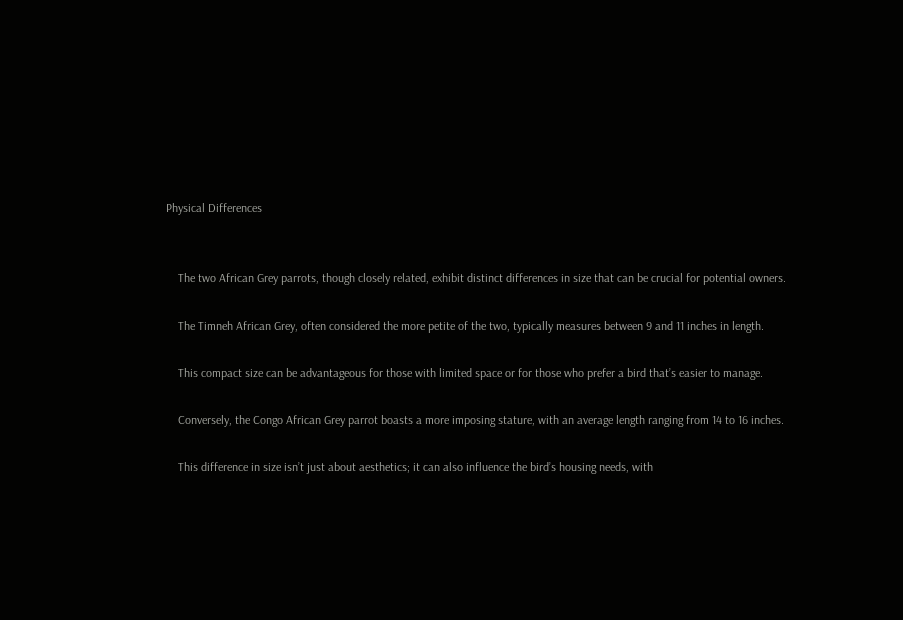Physical Differences


    The two African Grey parrots, though closely related, exhibit distinct differences in size that can be crucial for potential owners.

    The Timneh African Grey, often considered the more petite of the two, typically measures between 9 and 11 inches in length.

    This compact size can be advantageous for those with limited space or for those who prefer a bird that’s easier to manage.

    Conversely, the Congo African Grey parrot boasts a more imposing stature, with an average length ranging from 14 to 16 inches.

    This difference in size isn’t just about aesthetics; it can also influence the bird’s housing needs, with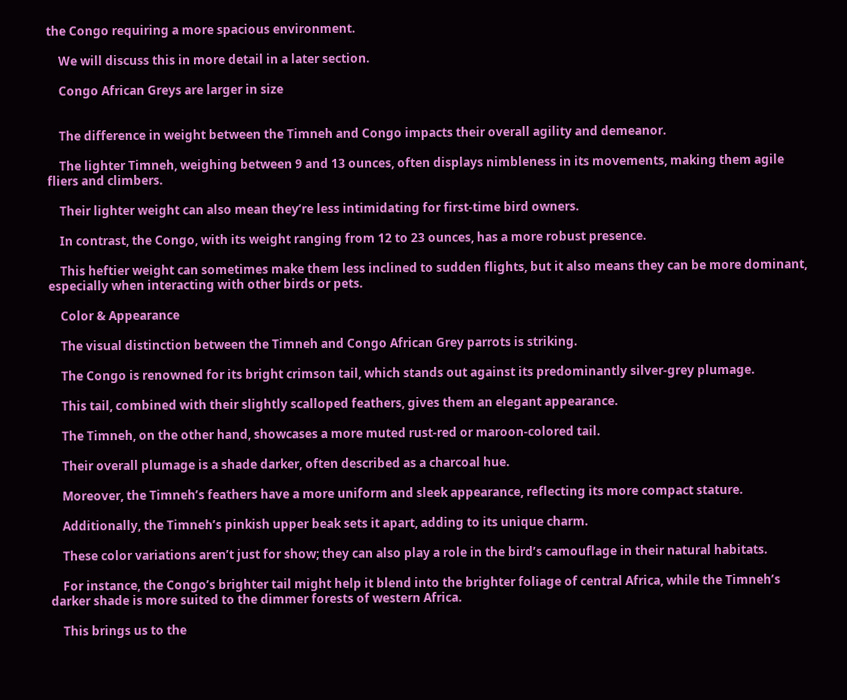the Congo requiring a more spacious environment.

    We will discuss this in more detail in a later section.

    Congo African Greys are larger in size


    The difference in weight between the Timneh and Congo impacts their overall agility and demeanor.

    The lighter Timneh, weighing between 9 and 13 ounces, often displays nimbleness in its movements, making them agile fliers and climbers.

    Their lighter weight can also mean they’re less intimidating for first-time bird owners.

    In contrast, the Congo, with its weight ranging from 12 to 23 ounces, has a more robust presence.

    This heftier weight can sometimes make them less inclined to sudden flights, but it also means they can be more dominant, especially when interacting with other birds or pets.

    Color & Appearance

    The visual distinction between the Timneh and Congo African Grey parrots is striking.

    The Congo is renowned for its bright crimson tail, which stands out against its predominantly silver-grey plumage.

    This tail, combined with their slightly scalloped feathers, gives them an elegant appearance.

    The Timneh, on the other hand, showcases a more muted rust-red or maroon-colored tail.

    Their overall plumage is a shade darker, often described as a charcoal hue.

    Moreover, the Timneh’s feathers have a more uniform and sleek appearance, reflecting its more compact stature.

    Additionally, the Timneh’s pinkish upper beak sets it apart, adding to its unique charm.

    These color variations aren’t just for show; they can also play a role in the bird’s camouflage in their natural habitats.

    For instance, the Congo’s brighter tail might help it blend into the brighter foliage of central Africa, while the Timneh’s darker shade is more suited to the dimmer forests of western Africa.

    This brings us to the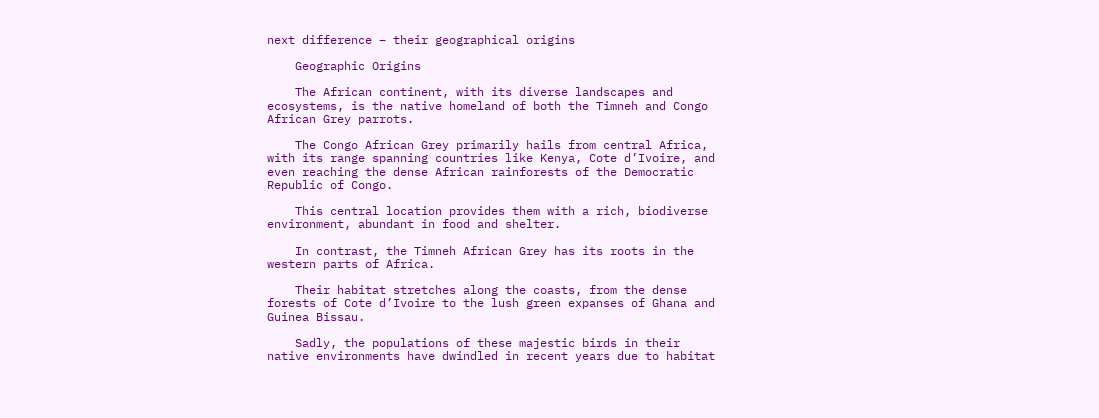next difference – their geographical origins

    Geographic Origins

    The African continent, with its diverse landscapes and ecosystems, is the native homeland of both the Timneh and Congo African Grey parrots.

    The Congo African Grey primarily hails from central Africa, with its range spanning countries like Kenya, Cote d’Ivoire, and even reaching the dense African rainforests of the Democratic Republic of Congo.

    This central location provides them with a rich, biodiverse environment, abundant in food and shelter.

    In contrast, the Timneh African Grey has its roots in the western parts of Africa.

    Their habitat stretches along the coasts, from the dense forests of Cote d’Ivoire to the lush green expanses of Ghana and Guinea Bissau.

    Sadly, the populations of these majestic birds in their native environments have dwindled in recent years due to habitat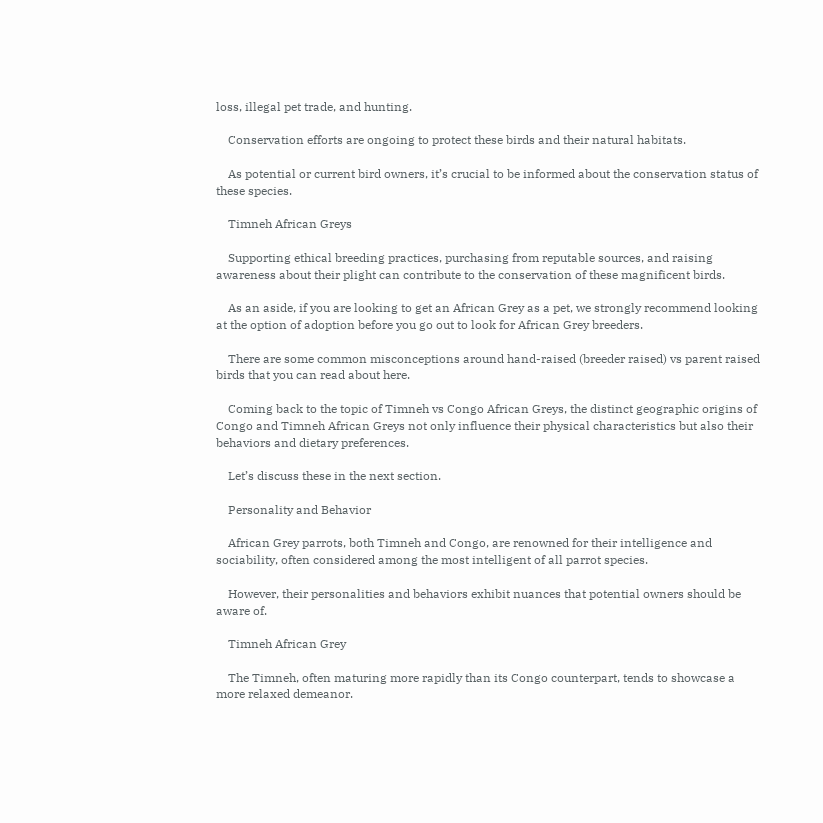loss, illegal pet trade, and hunting.

    Conservation efforts are ongoing to protect these birds and their natural habitats.

    As potential or current bird owners, it’s crucial to be informed about the conservation status of these species.

    Timneh African Greys

    Supporting ethical breeding practices, purchasing from reputable sources, and raising awareness about their plight can contribute to the conservation of these magnificent birds.

    As an aside, if you are looking to get an African Grey as a pet, we strongly recommend looking at the option of adoption before you go out to look for African Grey breeders.

    There are some common misconceptions around hand-raised (breeder raised) vs parent raised birds that you can read about here.

    Coming back to the topic of Timneh vs Congo African Greys, the distinct geographic origins of Congo and Timneh African Greys not only influence their physical characteristics but also their behaviors and dietary preferences.

    Let’s discuss these in the next section.

    Personality and Behavior

    African Grey parrots, both Timneh and Congo, are renowned for their intelligence and sociability, often considered among the most intelligent of all parrot species.

    However, their personalities and behaviors exhibit nuances that potential owners should be aware of.

    Timneh African Grey

    The Timneh, often maturing more rapidly than its Congo counterpart, tends to showcase a more relaxed demeanor.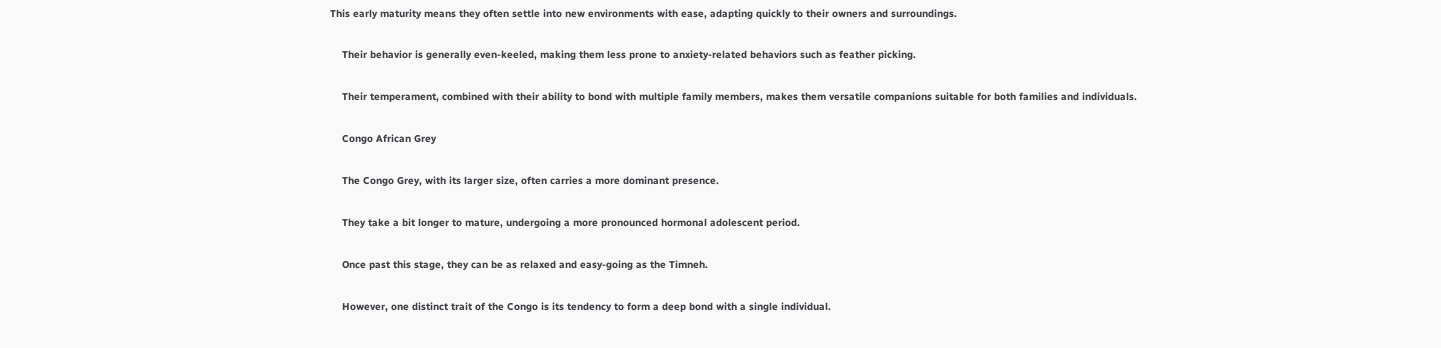This early maturity means they often settle into new environments with ease, adapting quickly to their owners and surroundings.

    Their behavior is generally even-keeled, making them less prone to anxiety-related behaviors such as feather picking.

    Their temperament, combined with their ability to bond with multiple family members, makes them versatile companions suitable for both families and individuals.

    Congo African Grey

    The Congo Grey, with its larger size, often carries a more dominant presence.

    They take a bit longer to mature, undergoing a more pronounced hormonal adolescent period.

    Once past this stage, they can be as relaxed and easy-going as the Timneh.

    However, one distinct trait of the Congo is its tendency to form a deep bond with a single individual.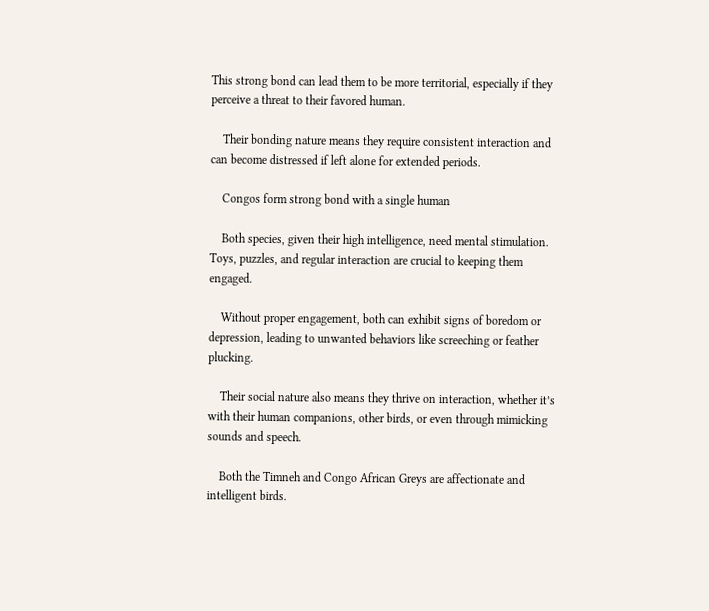This strong bond can lead them to be more territorial, especially if they perceive a threat to their favored human.

    Their bonding nature means they require consistent interaction and can become distressed if left alone for extended periods.

    Congos form strong bond with a single human

    Both species, given their high intelligence, need mental stimulation. Toys, puzzles, and regular interaction are crucial to keeping them engaged.

    Without proper engagement, both can exhibit signs of boredom or depression, leading to unwanted behaviors like screeching or feather plucking.

    Their social nature also means they thrive on interaction, whether it’s with their human companions, other birds, or even through mimicking sounds and speech.

    Both the Timneh and Congo African Greys are affectionate and intelligent birds.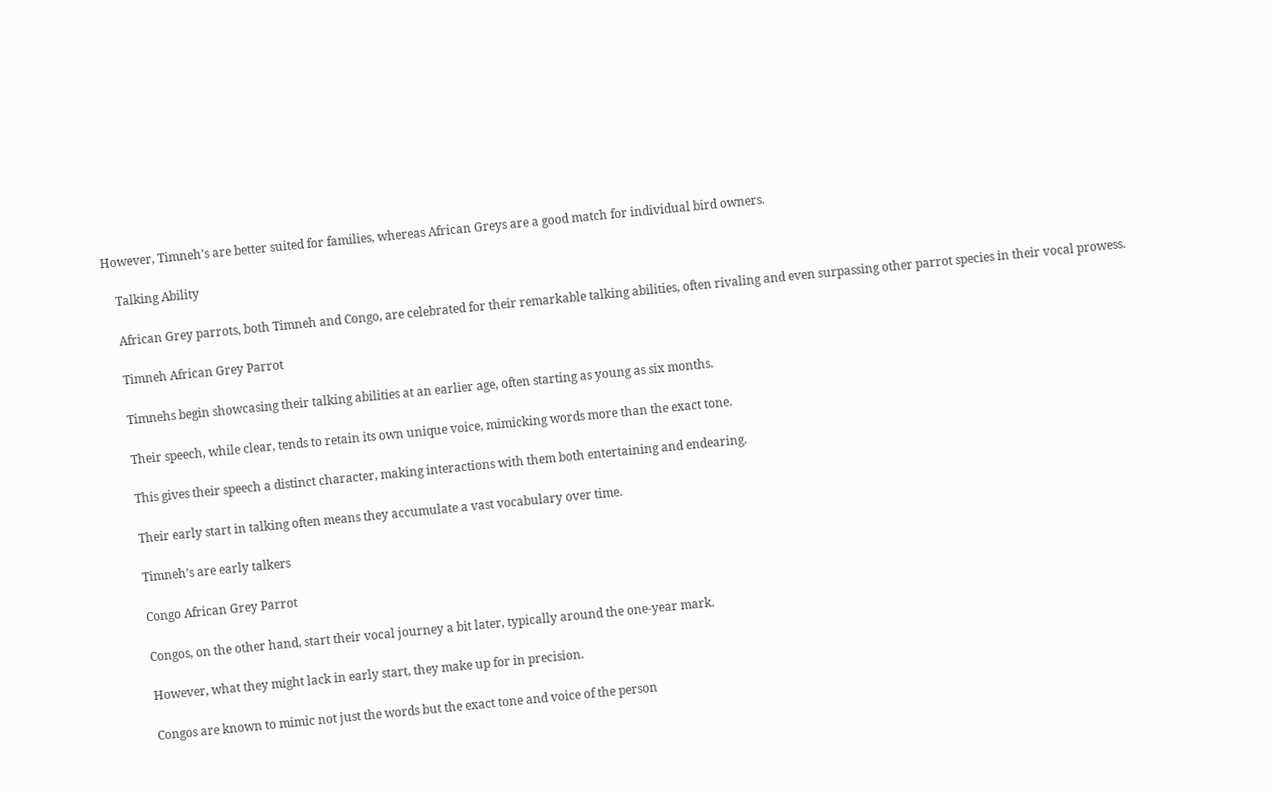However, Timneh’s are better suited for families, whereas African Greys are a good match for individual bird owners.

    Talking Ability

    African Grey parrots, both Timneh and Congo, are celebrated for their remarkable talking abilities, often rivaling and even surpassing other parrot species in their vocal prowess.

    Timneh African Grey Parrot

    Timnehs begin showcasing their talking abilities at an earlier age, often starting as young as six months.

    Their speech, while clear, tends to retain its own unique voice, mimicking words more than the exact tone.

    This gives their speech a distinct character, making interactions with them both entertaining and endearing.

    Their early start in talking often means they accumulate a vast vocabulary over time.

    Timneh’s are early talkers

    Congo African Grey Parrot

    Congos, on the other hand, start their vocal journey a bit later, typically around the one-year mark.

    However, what they might lack in early start, they make up for in precision.

    Congos are known to mimic not just the words but the exact tone and voice of the person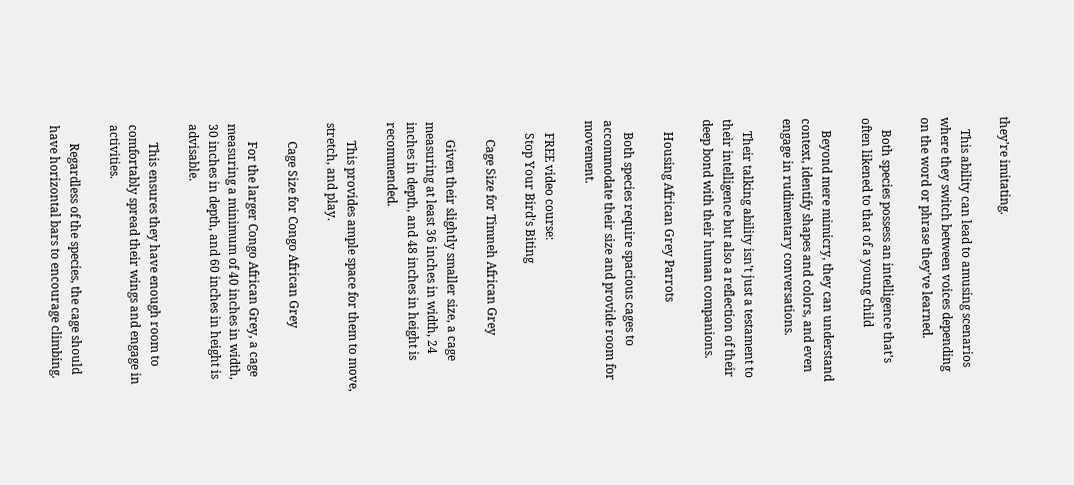they’re imitating.

    This ability can lead to amusing scenarios where they switch between voices depending on the word or phrase they’ve learned.

    Both species possess an intelligence that’s often likened to that of a young child

    Beyond mere mimicry, they can understand context, identify shapes and colors, and even engage in rudimentary conversations.

    Their talking ability isn’t just a testament to their intelligence but also a reflection of their deep bond with their human companions.

    Housing African Grey Parrots

    Both species require spacious cages to accommodate their size and provide room for movement.

    FREE video course:
    Stop Your Bird's Biting

      Cage Size for Timneh African Grey

      Given their slightly smaller size, a cage measuring at least 36 inches in width, 24 inches in depth, and 48 inches in height is recommended.

      This provides ample space for them to move, stretch, and play.

      Cage Size for Congo African Grey

      For the larger Congo African Grey, a cage measuring a minimum of 40 inches in width, 30 inches in depth, and 60 inches in height is advisable.

      This ensures they have enough room to comfortably spread their wings and engage in activities.

      Regardless of the species, the cage should have horizontal bars to encourage climbing.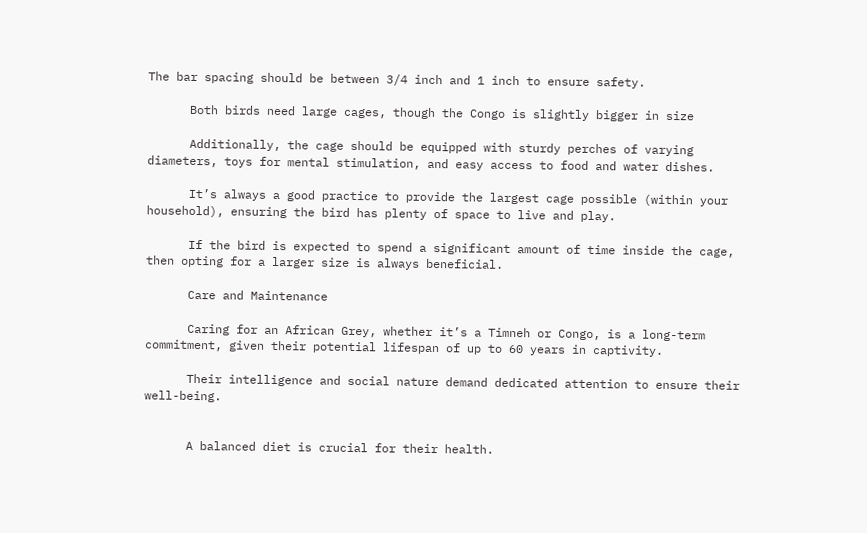The bar spacing should be between 3/4 inch and 1 inch to ensure safety.

      Both birds need large cages, though the Congo is slightly bigger in size

      Additionally, the cage should be equipped with sturdy perches of varying diameters, toys for mental stimulation, and easy access to food and water dishes.

      It’s always a good practice to provide the largest cage possible (within your household), ensuring the bird has plenty of space to live and play.

      If the bird is expected to spend a significant amount of time inside the cage, then opting for a larger size is always beneficial.

      Care and Maintenance

      Caring for an African Grey, whether it’s a Timneh or Congo, is a long-term commitment, given their potential lifespan of up to 60 years in captivity.

      Their intelligence and social nature demand dedicated attention to ensure their well-being.


      A balanced diet is crucial for their health.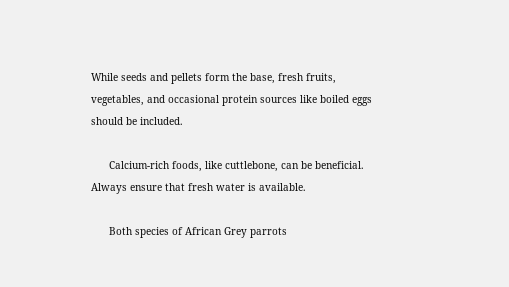While seeds and pellets form the base, fresh fruits, vegetables, and occasional protein sources like boiled eggs should be included.

      Calcium-rich foods, like cuttlebone, can be beneficial. Always ensure that fresh water is available.

      Both species of African Grey parrots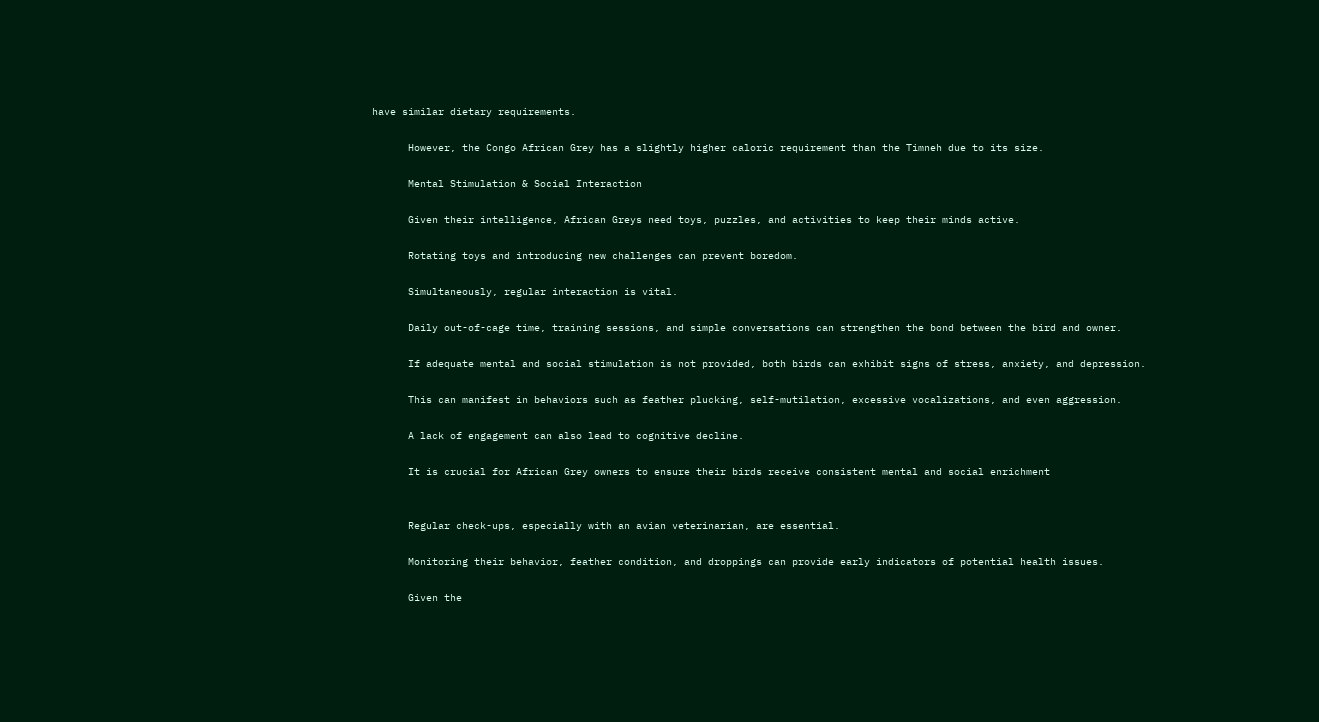have similar dietary requirements.

      However, the Congo African Grey has a slightly higher caloric requirement than the Timneh due to its size.

      Mental Stimulation & Social Interaction

      Given their intelligence, African Greys need toys, puzzles, and activities to keep their minds active.

      Rotating toys and introducing new challenges can prevent boredom.

      Simultaneously, regular interaction is vital.

      Daily out-of-cage time, training sessions, and simple conversations can strengthen the bond between the bird and owner.

      If adequate mental and social stimulation is not provided, both birds can exhibit signs of stress, anxiety, and depression.

      This can manifest in behaviors such as feather plucking, self-mutilation, excessive vocalizations, and even aggression.

      A lack of engagement can also lead to cognitive decline.

      It is crucial for African Grey owners to ensure their birds receive consistent mental and social enrichment


      Regular check-ups, especially with an avian veterinarian, are essential.

      Monitoring their behavior, feather condition, and droppings can provide early indicators of potential health issues.

      Given the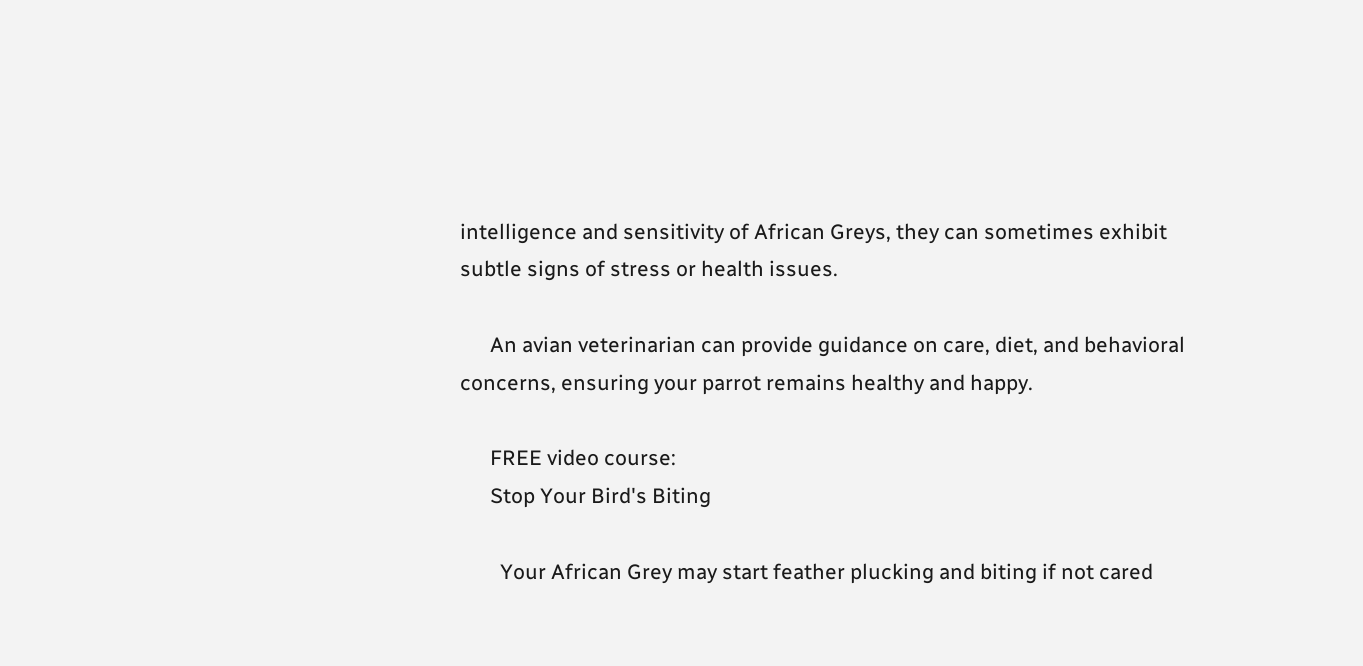intelligence and sensitivity of African Greys, they can sometimes exhibit subtle signs of stress or health issues.

      An avian veterinarian can provide guidance on care, diet, and behavioral concerns, ensuring your parrot remains healthy and happy.

      FREE video course:
      Stop Your Bird's Biting

        Your African Grey may start feather plucking and biting if not cared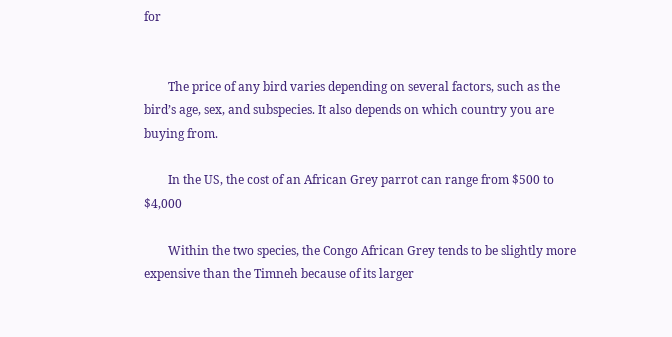for


        The price of any bird varies depending on several factors, such as the bird’s age, sex, and subspecies. It also depends on which country you are buying from.

        In the US, the cost of an African Grey parrot can range from $500 to $4,000

        Within the two species, the Congo African Grey tends to be slightly more expensive than the Timneh because of its larger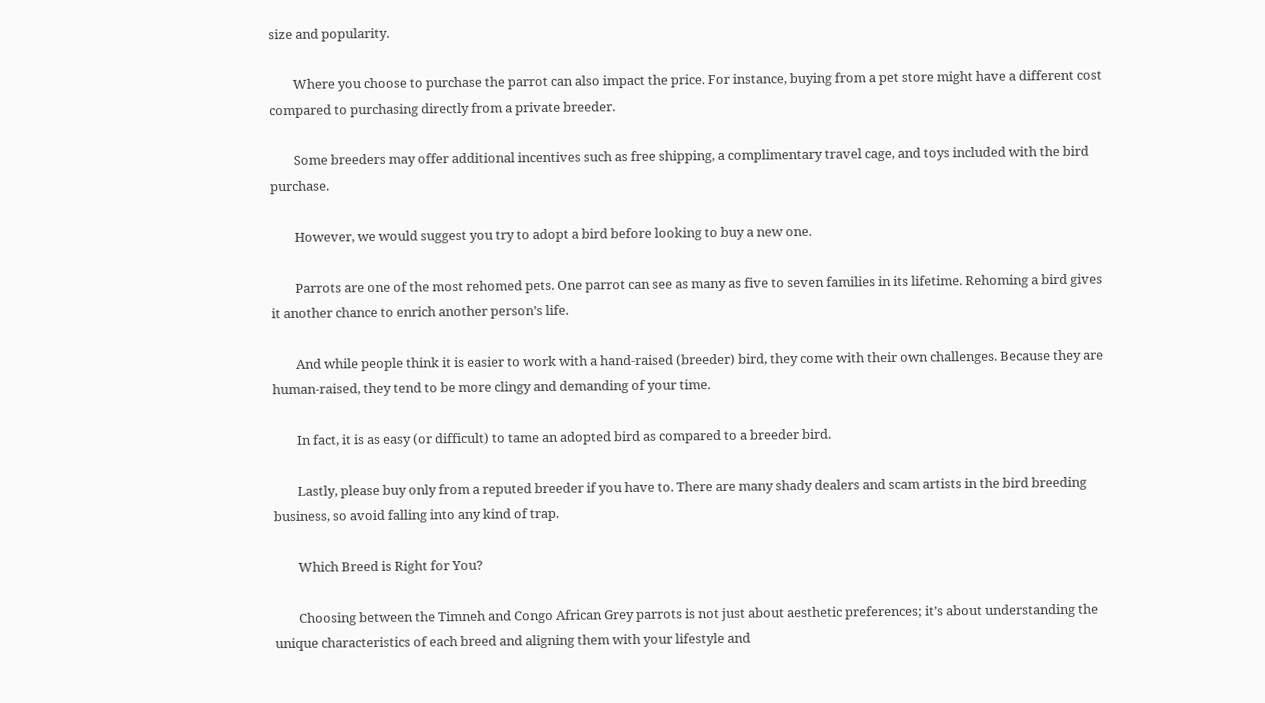size and popularity.

        Where you choose to purchase the parrot can also impact the price. For instance, buying from a pet store might have a different cost compared to purchasing directly from a private breeder.

        Some breeders may offer additional incentives such as free shipping, a complimentary travel cage, and toys included with the bird purchase.

        However, we would suggest you try to adopt a bird before looking to buy a new one.

        Parrots are one of the most rehomed pets. One parrot can see as many as five to seven families in its lifetime. Rehoming a bird gives it another chance to enrich another person’s life.

        And while people think it is easier to work with a hand-raised (breeder) bird, they come with their own challenges. Because they are human-raised, they tend to be more clingy and demanding of your time.

        In fact, it is as easy (or difficult) to tame an adopted bird as compared to a breeder bird.

        Lastly, please buy only from a reputed breeder if you have to. There are many shady dealers and scam artists in the bird breeding business, so avoid falling into any kind of trap.

        Which Breed is Right for You?

        Choosing between the Timneh and Congo African Grey parrots is not just about aesthetic preferences; it’s about understanding the unique characteristics of each breed and aligning them with your lifestyle and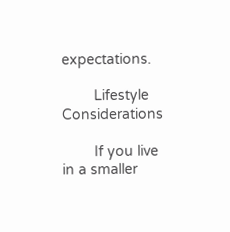expectations.

        Lifestyle Considerations

        If you live in a smaller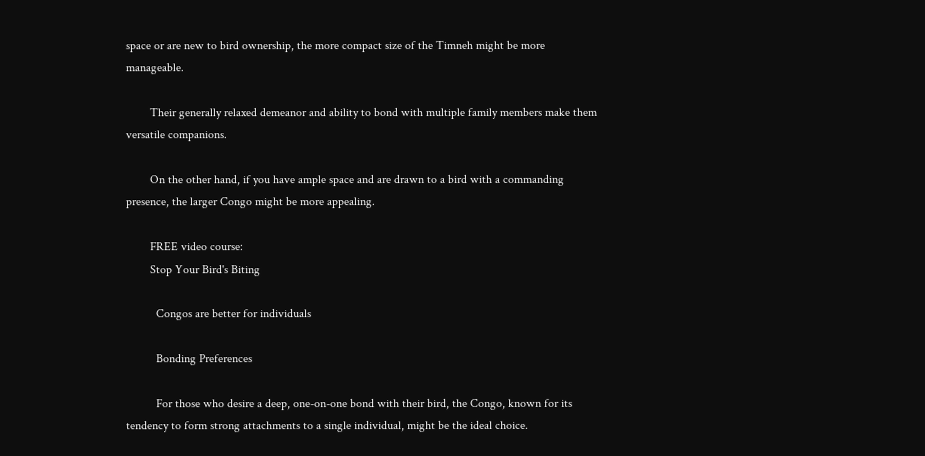space or are new to bird ownership, the more compact size of the Timneh might be more manageable.

        Their generally relaxed demeanor and ability to bond with multiple family members make them versatile companions.

        On the other hand, if you have ample space and are drawn to a bird with a commanding presence, the larger Congo might be more appealing.

        FREE video course:
        Stop Your Bird's Biting

          Congos are better for individuals

          Bonding Preferences

          For those who desire a deep, one-on-one bond with their bird, the Congo, known for its tendency to form strong attachments to a single individual, might be the ideal choice.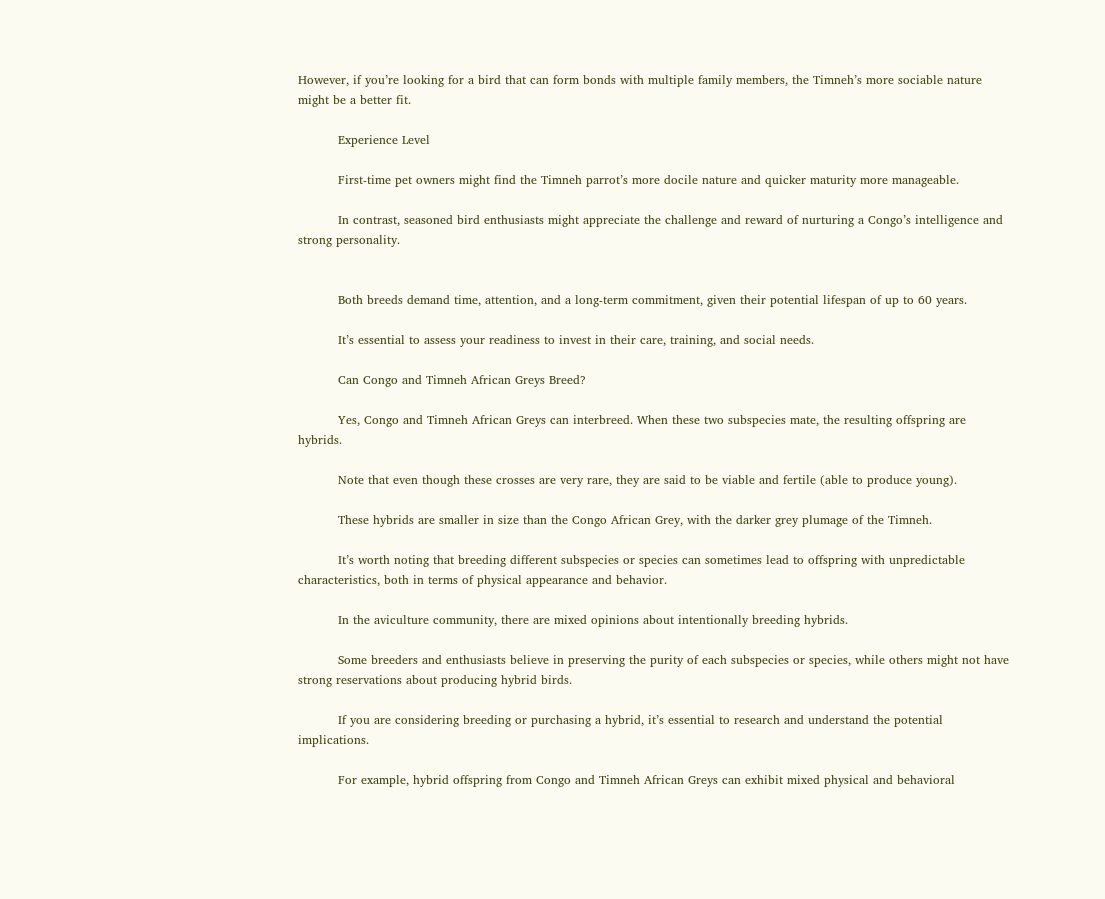However, if you’re looking for a bird that can form bonds with multiple family members, the Timneh’s more sociable nature might be a better fit.

          Experience Level

          First-time pet owners might find the Timneh parrot’s more docile nature and quicker maturity more manageable.

          In contrast, seasoned bird enthusiasts might appreciate the challenge and reward of nurturing a Congo’s intelligence and strong personality.


          Both breeds demand time, attention, and a long-term commitment, given their potential lifespan of up to 60 years.

          It’s essential to assess your readiness to invest in their care, training, and social needs.

          Can Congo and Timneh African Greys Breed?

          Yes, Congo and Timneh African Greys can interbreed. When these two subspecies mate, the resulting offspring are hybrids.

          Note that even though these crosses are very rare, they are said to be viable and fertile (able to produce young).

          These hybrids are smaller in size than the Congo African Grey, with the darker grey plumage of the Timneh.

          It’s worth noting that breeding different subspecies or species can sometimes lead to offspring with unpredictable characteristics, both in terms of physical appearance and behavior.

          In the aviculture community, there are mixed opinions about intentionally breeding hybrids.

          Some breeders and enthusiasts believe in preserving the purity of each subspecies or species, while others might not have strong reservations about producing hybrid birds.

          If you are considering breeding or purchasing a hybrid, it’s essential to research and understand the potential implications.

          For example, hybrid offspring from Congo and Timneh African Greys can exhibit mixed physical and behavioral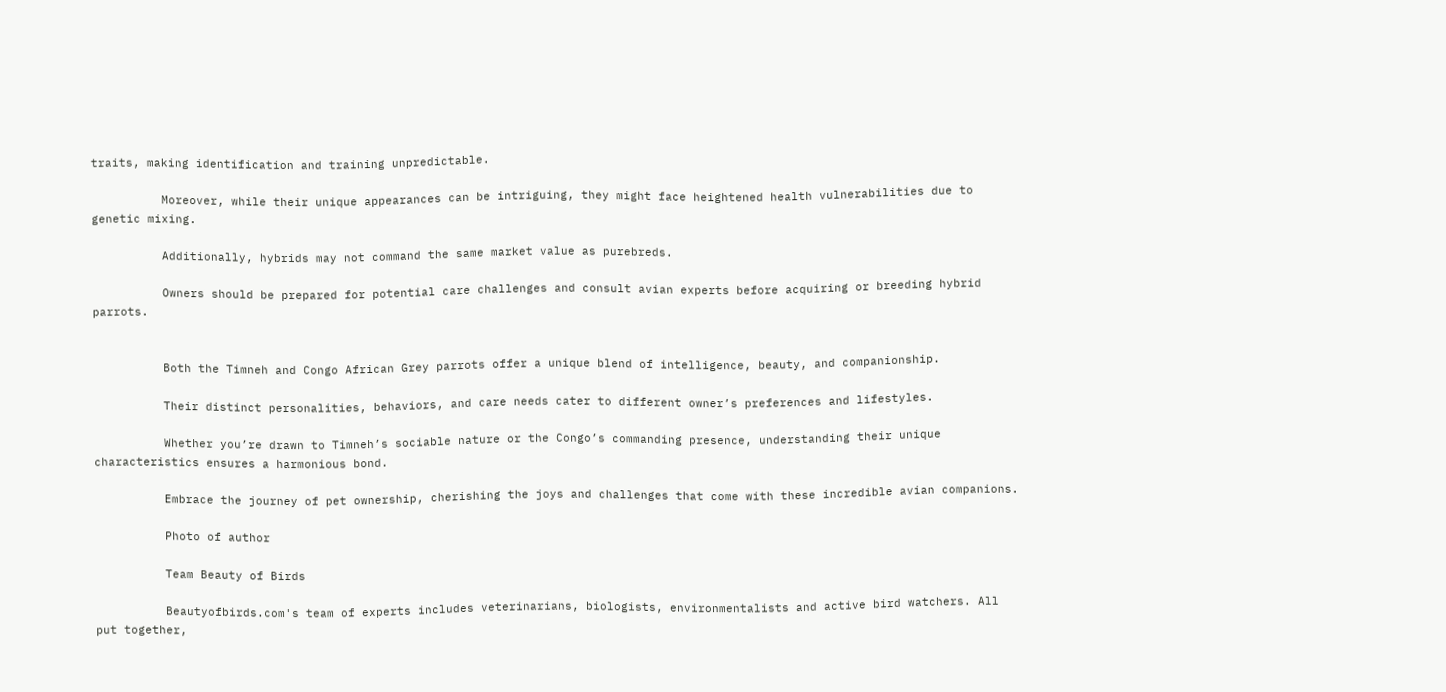traits, making identification and training unpredictable.

          Moreover, while their unique appearances can be intriguing, they might face heightened health vulnerabilities due to genetic mixing.

          Additionally, hybrids may not command the same market value as purebreds.

          Owners should be prepared for potential care challenges and consult avian experts before acquiring or breeding hybrid parrots.


          Both the Timneh and Congo African Grey parrots offer a unique blend of intelligence, beauty, and companionship.

          Their distinct personalities, behaviors, and care needs cater to different owner’s preferences and lifestyles.

          Whether you’re drawn to Timneh’s sociable nature or the Congo’s commanding presence, understanding their unique characteristics ensures a harmonious bond.

          Embrace the journey of pet ownership, cherishing the joys and challenges that come with these incredible avian companions.

          Photo of author

          Team Beauty of Birds

          Beautyofbirds.com's team of experts includes veterinarians, biologists, environmentalists and active bird watchers. All put together,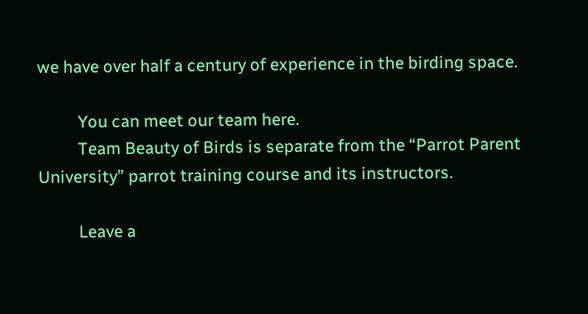we have over half a century of experience in the birding space.

          You can meet our team here.
          Team Beauty of Birds is separate from the “Parrot Parent University” parrot training course and its instructors.

          Leave a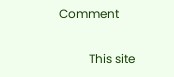Comment

          This site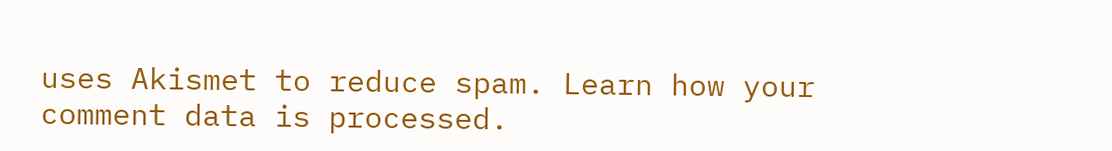uses Akismet to reduce spam. Learn how your comment data is processed.